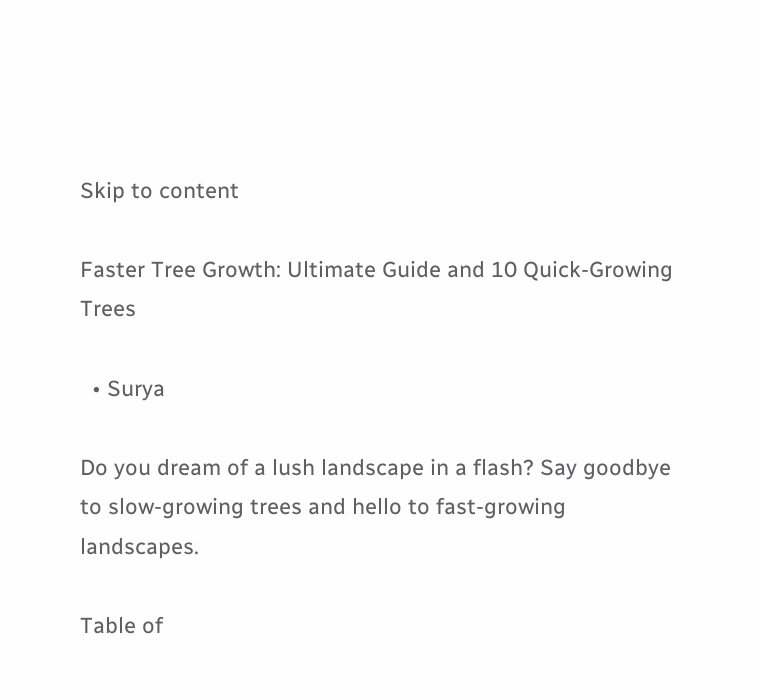Skip to content

Faster Tree Growth: Ultimate Guide and 10 Quick-Growing Trees

  • Surya

Do you dream of a lush landscape in a flash? Say goodbye to slow-growing trees and hello to fast-growing landscapes.

Table of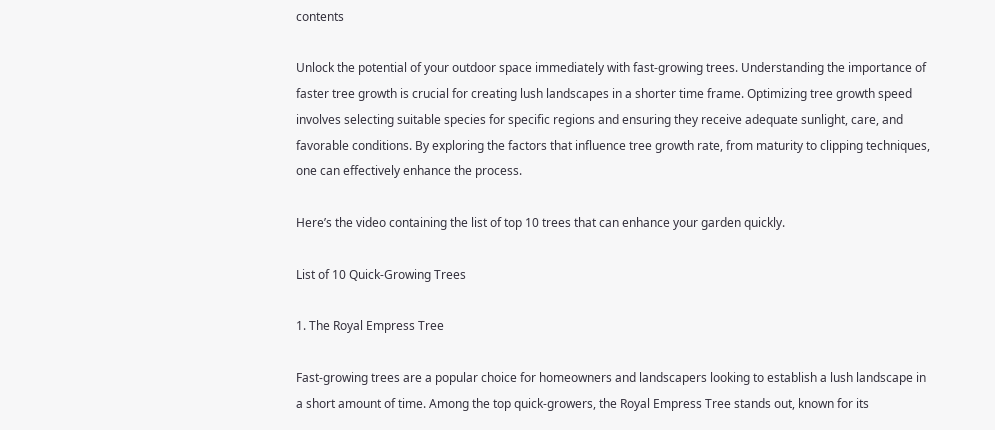contents

Unlock the potential of your outdoor space immediately with fast-growing trees. Understanding the importance of faster tree growth is crucial for creating lush landscapes in a shorter time frame. Optimizing tree growth speed involves selecting suitable species for specific regions and ensuring they receive adequate sunlight, care, and favorable conditions. By exploring the factors that influence tree growth rate, from maturity to clipping techniques, one can effectively enhance the process.

Here’s the video containing the list of top 10 trees that can enhance your garden quickly.

List of 10 Quick-Growing Trees

1. The Royal Empress Tree

Fast-growing trees are a popular choice for homeowners and landscapers looking to establish a lush landscape in a short amount of time. Among the top quick-growers, the Royal Empress Tree stands out, known for its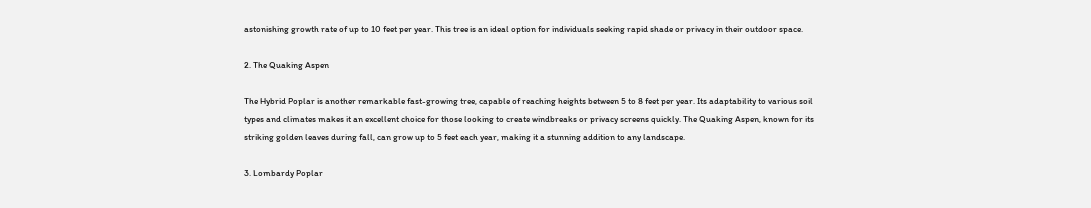astonishing growth rate of up to 10 feet per year. This tree is an ideal option for individuals seeking rapid shade or privacy in their outdoor space.

2. The Quaking Aspen

The Hybrid Poplar is another remarkable fast-growing tree, capable of reaching heights between 5 to 8 feet per year. Its adaptability to various soil types and climates makes it an excellent choice for those looking to create windbreaks or privacy screens quickly. The Quaking Aspen, known for its striking golden leaves during fall, can grow up to 5 feet each year, making it a stunning addition to any landscape.

3. Lombardy Poplar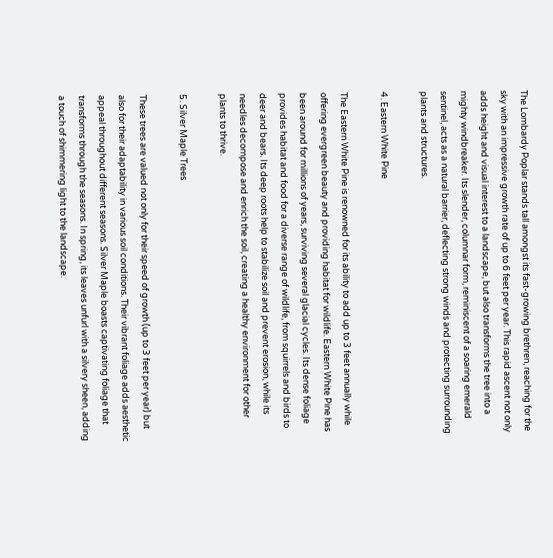The Lombardy Poplar stands tall amongst its fast-growing brethren, reaching for the sky with an impressive growth rate of up to 6 feet per year. This rapid ascent not only adds height and visual interest to a landscape, but also transforms the tree into a mighty windbreaker. Its slender, columnar form, reminiscent of a soaring emerald sentinel, acts as a natural barrier, deflecting strong winds and protecting surrounding plants and structures.

4. Eastern White Pine

The Eastern White Pine is renowned for its ability to add up to 3 feet annually while offering evergreen beauty and providing habitat for wildlife. Eastern White Pine has been around for millions of years, surviving several glacial cycles. Its dense foliage provides habitat and food for a diverse range of wildlife, from squirrels and birds to deer and bears. Its deep roots help to stabilize soil and prevent erosion, while its needles decompose and enrich the soil, creating a healthy environment for other plants to thrive.

5. Silver Maple Trees

These trees are valued not only for their speed of growth (up to 3 feet per year) but also for their adaptability in various soil conditions. Their vibrant foliage adds aesthetic appeal throughout different seasons. Silver Maple boasts captivating foliage that transforms through the seasons. In spring, its leaves unfurl with a silvery sheen, adding a touch of shimmering light to the landscape.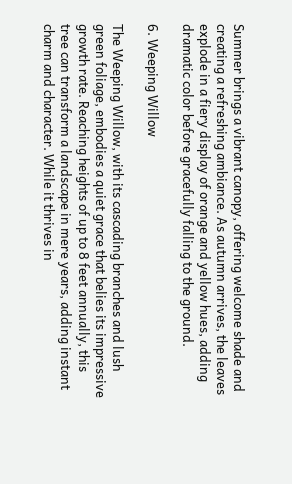Summer brings a vibrant canopy, offering welcome shade and creating a refreshing ambiance. As autumn arrives, the leaves explode in a fiery display of orange and yellow hues, adding dramatic color before gracefully falling to the ground.

6. Weeping Willow

The Weeping Willow, with its cascading branches and lush green foliage, embodies a quiet grace that belies its impressive growth rate. Reaching heights of up to 8 feet annually, this tree can transform a landscape in mere years, adding instant charm and character. While it thrives in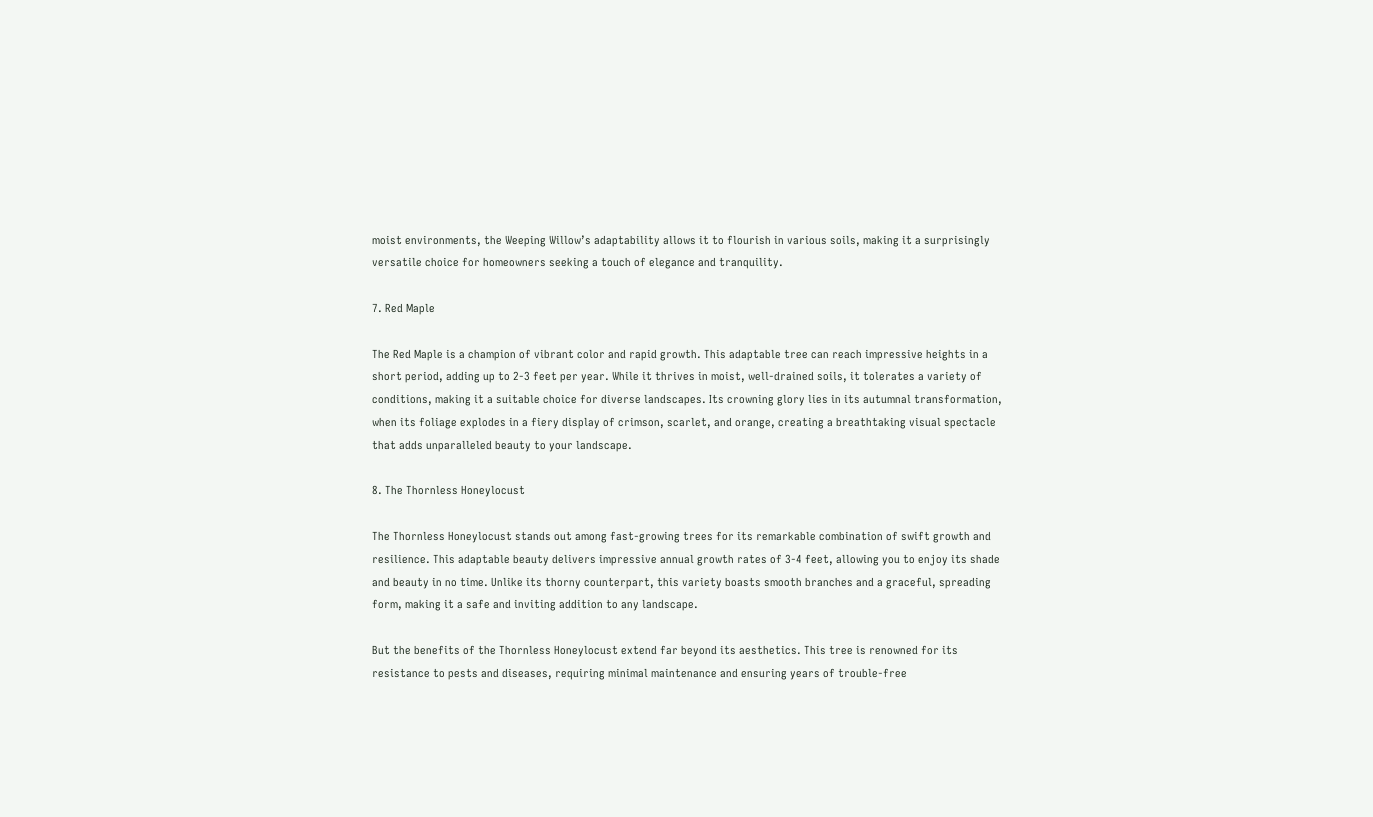moist environments, the Weeping Willow’s adaptability allows it to flourish in various soils, making it a surprisingly versatile choice for homeowners seeking a touch of elegance and tranquility.

7. Red Maple

The Red Maple is a champion of vibrant color and rapid growth. This adaptable tree can reach impressive heights in a short period, adding up to 2-3 feet per year. While it thrives in moist, well-drained soils, it tolerates a variety of conditions, making it a suitable choice for diverse landscapes. Its crowning glory lies in its autumnal transformation, when its foliage explodes in a fiery display of crimson, scarlet, and orange, creating a breathtaking visual spectacle that adds unparalleled beauty to your landscape.

8. The Thornless Honeylocust

The Thornless Honeylocust stands out among fast-growing trees for its remarkable combination of swift growth and resilience. This adaptable beauty delivers impressive annual growth rates of 3-4 feet, allowing you to enjoy its shade and beauty in no time. Unlike its thorny counterpart, this variety boasts smooth branches and a graceful, spreading form, making it a safe and inviting addition to any landscape.

But the benefits of the Thornless Honeylocust extend far beyond its aesthetics. This tree is renowned for its resistance to pests and diseases, requiring minimal maintenance and ensuring years of trouble-free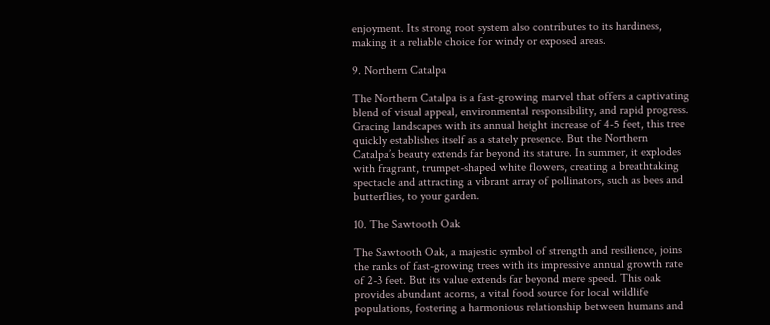enjoyment. Its strong root system also contributes to its hardiness, making it a reliable choice for windy or exposed areas.

9. Northern Catalpa

The Northern Catalpa is a fast-growing marvel that offers a captivating blend of visual appeal, environmental responsibility, and rapid progress. Gracing landscapes with its annual height increase of 4-5 feet, this tree quickly establishes itself as a stately presence. But the Northern Catalpa’s beauty extends far beyond its stature. In summer, it explodes with fragrant, trumpet-shaped white flowers, creating a breathtaking spectacle and attracting a vibrant array of pollinators, such as bees and butterflies, to your garden.

10. The Sawtooth Oak

The Sawtooth Oak, a majestic symbol of strength and resilience, joins the ranks of fast-growing trees with its impressive annual growth rate of 2-3 feet. But its value extends far beyond mere speed. This oak provides abundant acorns, a vital food source for local wildlife populations, fostering a harmonious relationship between humans and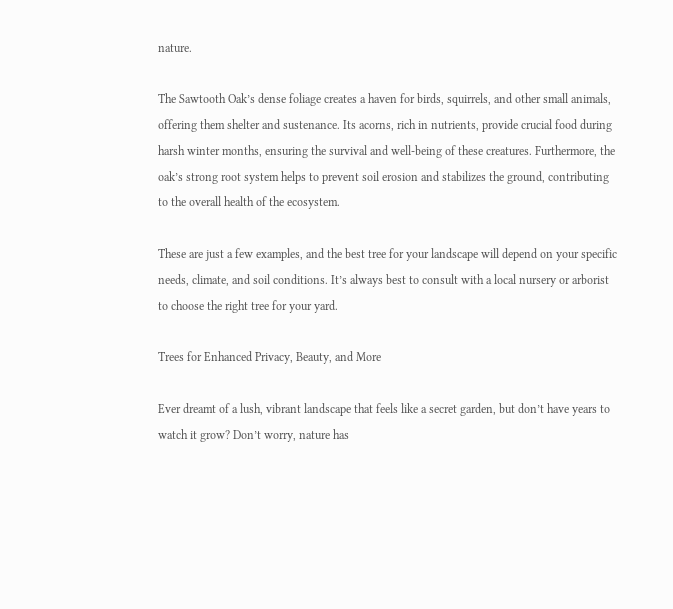nature.

The Sawtooth Oak’s dense foliage creates a haven for birds, squirrels, and other small animals, offering them shelter and sustenance. Its acorns, rich in nutrients, provide crucial food during harsh winter months, ensuring the survival and well-being of these creatures. Furthermore, the oak’s strong root system helps to prevent soil erosion and stabilizes the ground, contributing to the overall health of the ecosystem.

These are just a few examples, and the best tree for your landscape will depend on your specific needs, climate, and soil conditions. It’s always best to consult with a local nursery or arborist to choose the right tree for your yard.

Trees for Enhanced Privacy, Beauty, and More

Ever dreamt of a lush, vibrant landscape that feels like a secret garden, but don’t have years to watch it grow? Don’t worry, nature has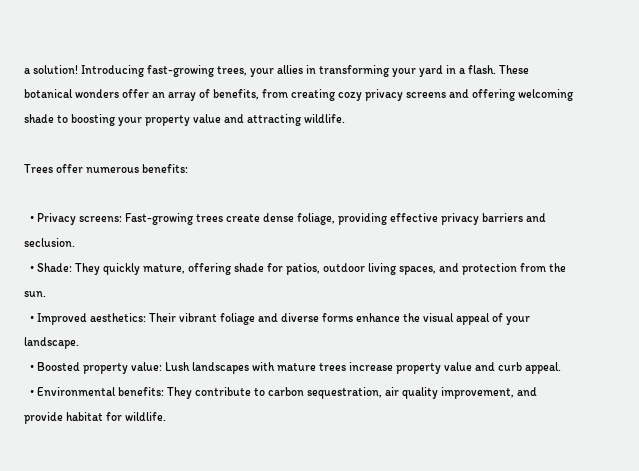a solution! Introducing fast-growing trees, your allies in transforming your yard in a flash. These botanical wonders offer an array of benefits, from creating cozy privacy screens and offering welcoming shade to boosting your property value and attracting wildlife.

Trees offer numerous benefits:

  • Privacy screens: Fast-growing trees create dense foliage, providing effective privacy barriers and seclusion.
  • Shade: They quickly mature, offering shade for patios, outdoor living spaces, and protection from the sun.
  • Improved aesthetics: Their vibrant foliage and diverse forms enhance the visual appeal of your landscape.
  • Boosted property value: Lush landscapes with mature trees increase property value and curb appeal.
  • Environmental benefits: They contribute to carbon sequestration, air quality improvement, and provide habitat for wildlife.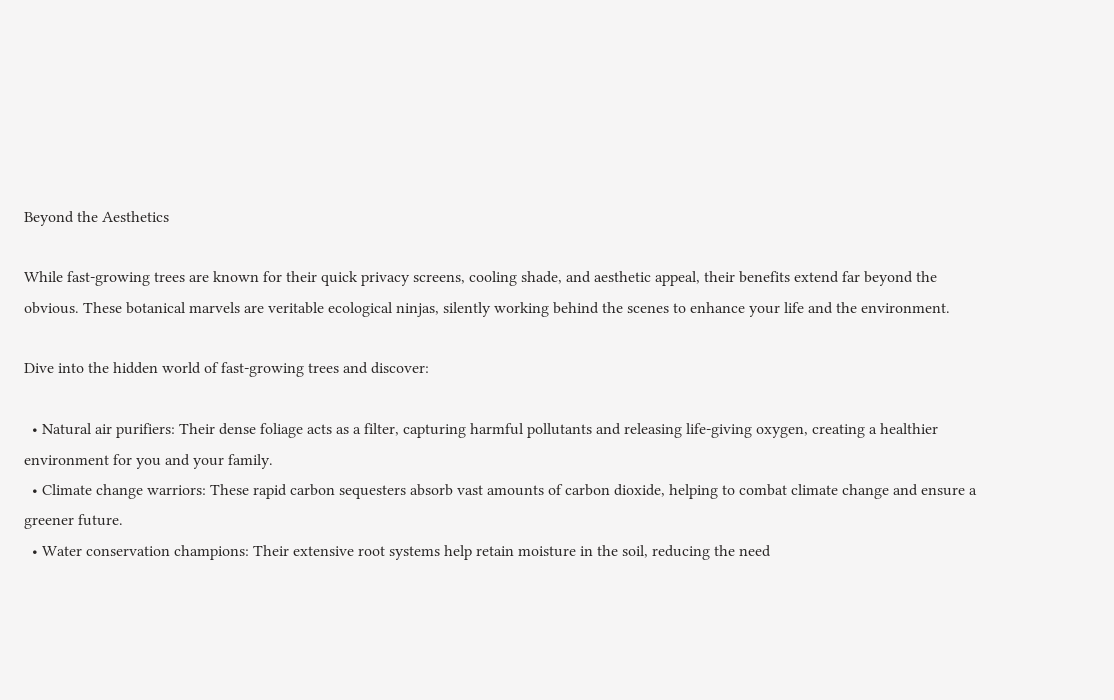Beyond the Aesthetics

While fast-growing trees are known for their quick privacy screens, cooling shade, and aesthetic appeal, their benefits extend far beyond the obvious. These botanical marvels are veritable ecological ninjas, silently working behind the scenes to enhance your life and the environment.

Dive into the hidden world of fast-growing trees and discover:

  • Natural air purifiers: Their dense foliage acts as a filter, capturing harmful pollutants and releasing life-giving oxygen, creating a healthier environment for you and your family.
  • Climate change warriors: These rapid carbon sequesters absorb vast amounts of carbon dioxide, helping to combat climate change and ensure a greener future.
  • Water conservation champions: Their extensive root systems help retain moisture in the soil, reducing the need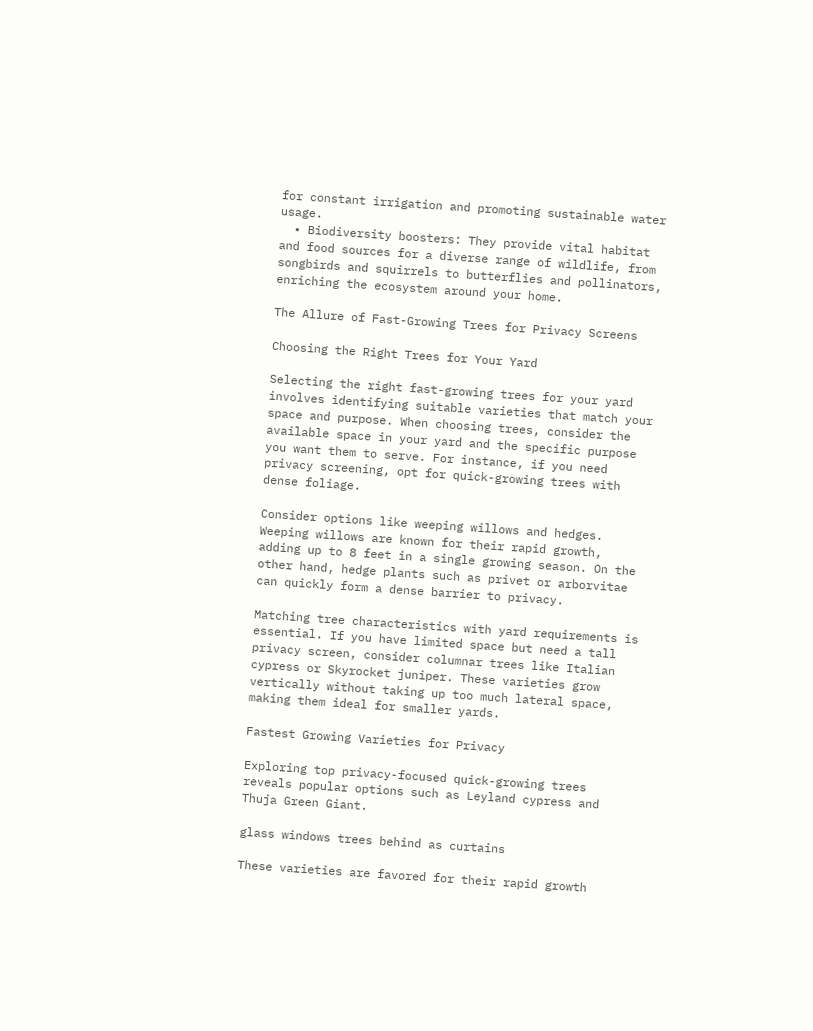for constant irrigation and promoting sustainable water usage.
  • Biodiversity boosters: They provide vital habitat and food sources for a diverse range of wildlife, from songbirds and squirrels to butterflies and pollinators, enriching the ecosystem around your home.

The Allure of Fast-Growing Trees for Privacy Screens

Choosing the Right Trees for Your Yard

Selecting the right fast-growing trees for your yard involves identifying suitable varieties that match your space and purpose. When choosing trees, consider the available space in your yard and the specific purpose you want them to serve. For instance, if you need privacy screening, opt for quick-growing trees with dense foliage.

Consider options like weeping willows and hedges. Weeping willows are known for their rapid growth, adding up to 8 feet in a single growing season. On the other hand, hedge plants such as privet or arborvitae can quickly form a dense barrier to privacy.

Matching tree characteristics with yard requirements is essential. If you have limited space but need a tall privacy screen, consider columnar trees like Italian cypress or Skyrocket juniper. These varieties grow vertically without taking up too much lateral space, making them ideal for smaller yards.

Fastest Growing Varieties for Privacy

Exploring top privacy-focused quick-growing trees reveals popular options such as Leyland cypress and Thuja Green Giant.

glass windows trees behind as curtains

These varieties are favored for their rapid growth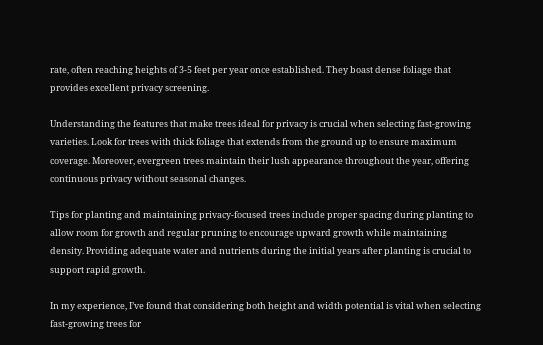rate, often reaching heights of 3-5 feet per year once established. They boast dense foliage that provides excellent privacy screening.

Understanding the features that make trees ideal for privacy is crucial when selecting fast-growing varieties. Look for trees with thick foliage that extends from the ground up to ensure maximum coverage. Moreover, evergreen trees maintain their lush appearance throughout the year, offering continuous privacy without seasonal changes.

Tips for planting and maintaining privacy-focused trees include proper spacing during planting to allow room for growth and regular pruning to encourage upward growth while maintaining density. Providing adequate water and nutrients during the initial years after planting is crucial to support rapid growth.

In my experience, I’ve found that considering both height and width potential is vital when selecting fast-growing trees for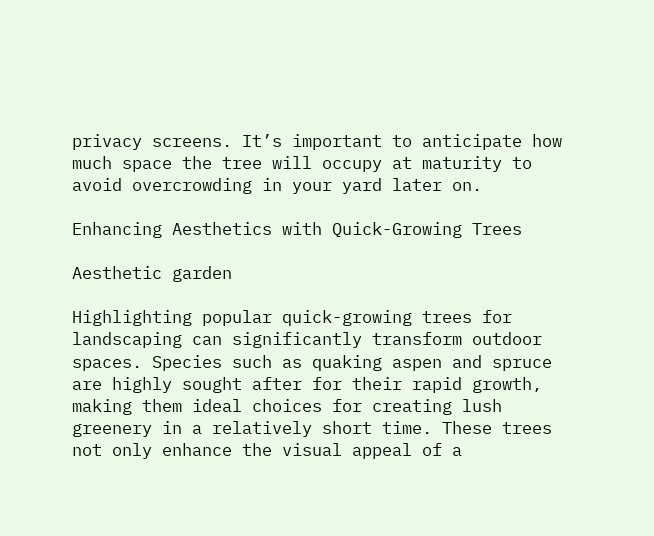privacy screens. It’s important to anticipate how much space the tree will occupy at maturity to avoid overcrowding in your yard later on.

Enhancing Aesthetics with Quick-Growing Trees

Aesthetic garden

Highlighting popular quick-growing trees for landscaping can significantly transform outdoor spaces. Species such as quaking aspen and spruce are highly sought after for their rapid growth, making them ideal choices for creating lush greenery in a relatively short time. These trees not only enhance the visual appeal of a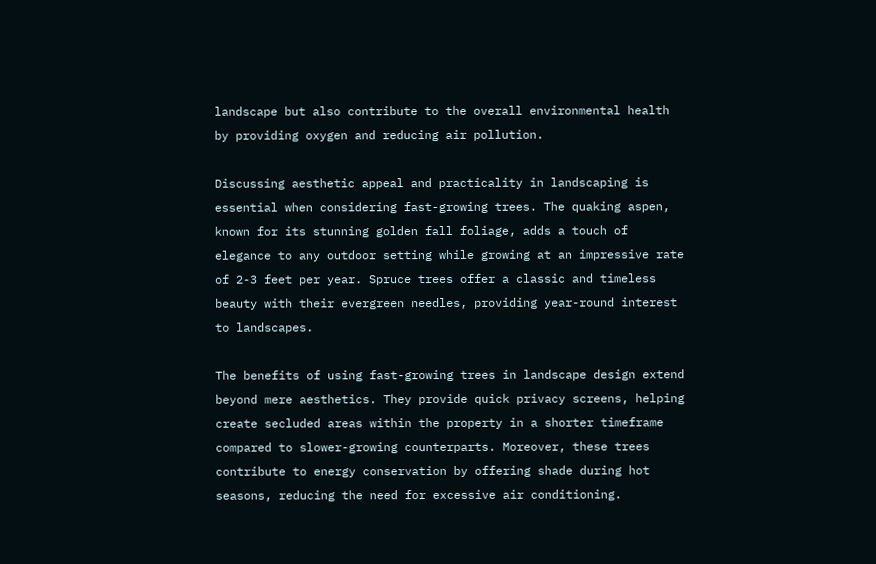landscape but also contribute to the overall environmental health by providing oxygen and reducing air pollution.

Discussing aesthetic appeal and practicality in landscaping is essential when considering fast-growing trees. The quaking aspen, known for its stunning golden fall foliage, adds a touch of elegance to any outdoor setting while growing at an impressive rate of 2-3 feet per year. Spruce trees offer a classic and timeless beauty with their evergreen needles, providing year-round interest to landscapes.

The benefits of using fast-growing trees in landscape design extend beyond mere aesthetics. They provide quick privacy screens, helping create secluded areas within the property in a shorter timeframe compared to slower-growing counterparts. Moreover, these trees contribute to energy conservation by offering shade during hot seasons, reducing the need for excessive air conditioning.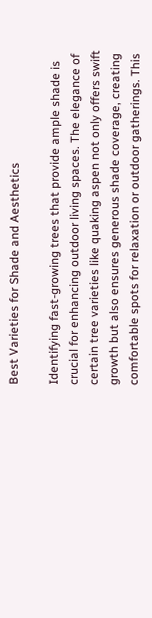Best Varieties for Shade and Aesthetics

Identifying fast-growing trees that provide ample shade is crucial for enhancing outdoor living spaces. The elegance of certain tree varieties like quaking aspen not only offers swift growth but also ensures generous shade coverage, creating comfortable spots for relaxation or outdoor gatherings. This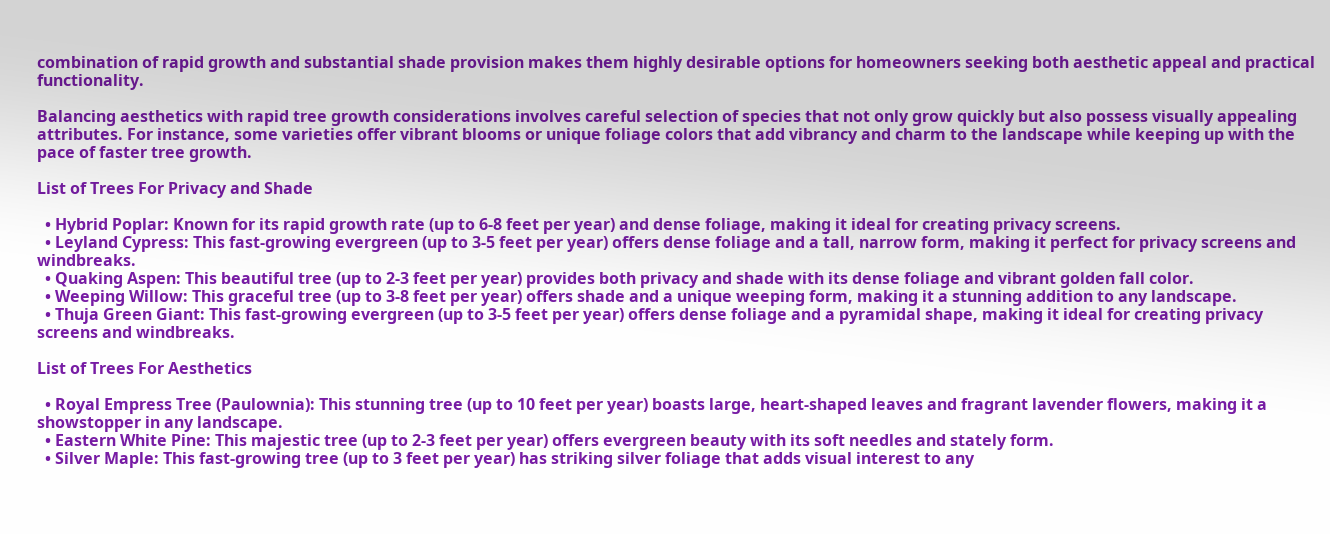combination of rapid growth and substantial shade provision makes them highly desirable options for homeowners seeking both aesthetic appeal and practical functionality.

Balancing aesthetics with rapid tree growth considerations involves careful selection of species that not only grow quickly but also possess visually appealing attributes. For instance, some varieties offer vibrant blooms or unique foliage colors that add vibrancy and charm to the landscape while keeping up with the pace of faster tree growth.

List of Trees For Privacy and Shade

  • Hybrid Poplar: Known for its rapid growth rate (up to 6-8 feet per year) and dense foliage, making it ideal for creating privacy screens.
  • Leyland Cypress: This fast-growing evergreen (up to 3-5 feet per year) offers dense foliage and a tall, narrow form, making it perfect for privacy screens and windbreaks.
  • Quaking Aspen: This beautiful tree (up to 2-3 feet per year) provides both privacy and shade with its dense foliage and vibrant golden fall color.
  • Weeping Willow: This graceful tree (up to 3-8 feet per year) offers shade and a unique weeping form, making it a stunning addition to any landscape.
  • Thuja Green Giant: This fast-growing evergreen (up to 3-5 feet per year) offers dense foliage and a pyramidal shape, making it ideal for creating privacy screens and windbreaks.

List of Trees For Aesthetics

  • Royal Empress Tree (Paulownia): This stunning tree (up to 10 feet per year) boasts large, heart-shaped leaves and fragrant lavender flowers, making it a showstopper in any landscape.
  • Eastern White Pine: This majestic tree (up to 2-3 feet per year) offers evergreen beauty with its soft needles and stately form.
  • Silver Maple: This fast-growing tree (up to 3 feet per year) has striking silver foliage that adds visual interest to any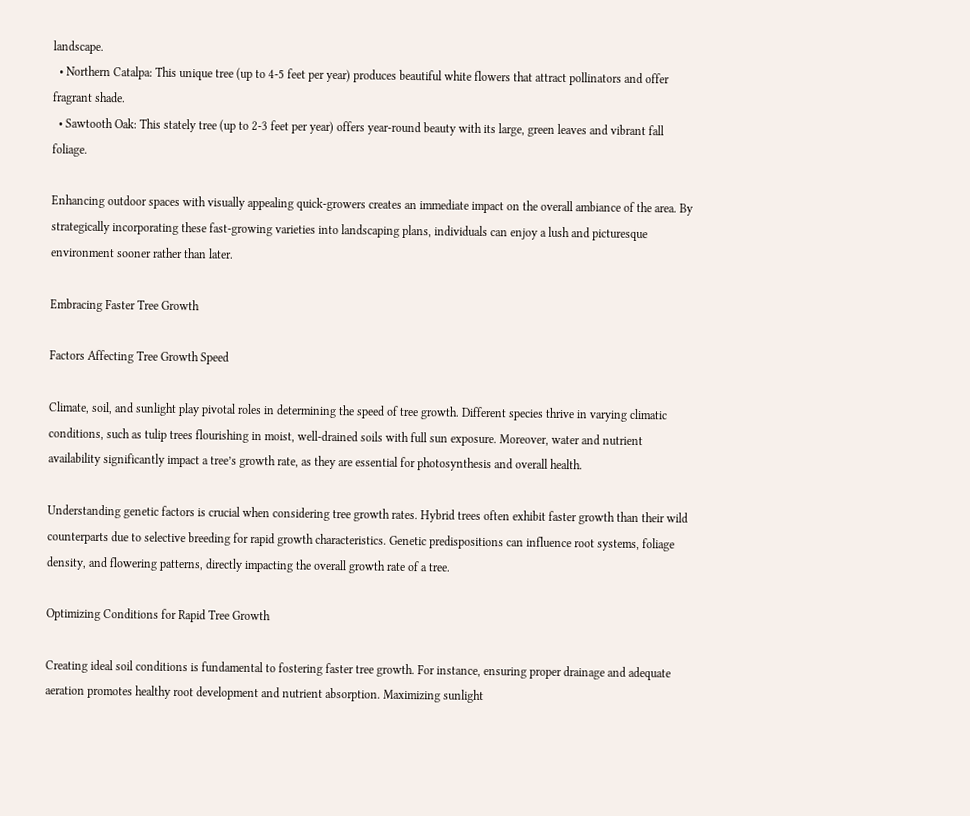landscape.
  • Northern Catalpa: This unique tree (up to 4-5 feet per year) produces beautiful white flowers that attract pollinators and offer fragrant shade.
  • Sawtooth Oak: This stately tree (up to 2-3 feet per year) offers year-round beauty with its large, green leaves and vibrant fall foliage.

Enhancing outdoor spaces with visually appealing quick-growers creates an immediate impact on the overall ambiance of the area. By strategically incorporating these fast-growing varieties into landscaping plans, individuals can enjoy a lush and picturesque environment sooner rather than later.

Embracing Faster Tree Growth

Factors Affecting Tree Growth Speed

Climate, soil, and sunlight play pivotal roles in determining the speed of tree growth. Different species thrive in varying climatic conditions, such as tulip trees flourishing in moist, well-drained soils with full sun exposure. Moreover, water and nutrient availability significantly impact a tree’s growth rate, as they are essential for photosynthesis and overall health.

Understanding genetic factors is crucial when considering tree growth rates. Hybrid trees often exhibit faster growth than their wild counterparts due to selective breeding for rapid growth characteristics. Genetic predispositions can influence root systems, foliage density, and flowering patterns, directly impacting the overall growth rate of a tree.

Optimizing Conditions for Rapid Tree Growth

Creating ideal soil conditions is fundamental to fostering faster tree growth. For instance, ensuring proper drainage and adequate aeration promotes healthy root development and nutrient absorption. Maximizing sunlight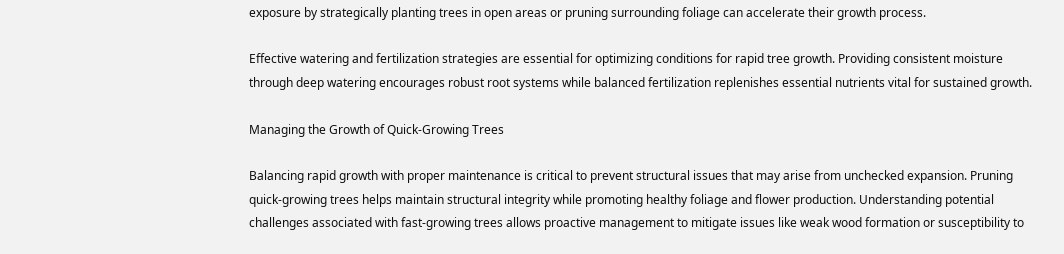exposure by strategically planting trees in open areas or pruning surrounding foliage can accelerate their growth process.

Effective watering and fertilization strategies are essential for optimizing conditions for rapid tree growth. Providing consistent moisture through deep watering encourages robust root systems while balanced fertilization replenishes essential nutrients vital for sustained growth.

Managing the Growth of Quick-Growing Trees

Balancing rapid growth with proper maintenance is critical to prevent structural issues that may arise from unchecked expansion. Pruning quick-growing trees helps maintain structural integrity while promoting healthy foliage and flower production. Understanding potential challenges associated with fast-growing trees allows proactive management to mitigate issues like weak wood formation or susceptibility to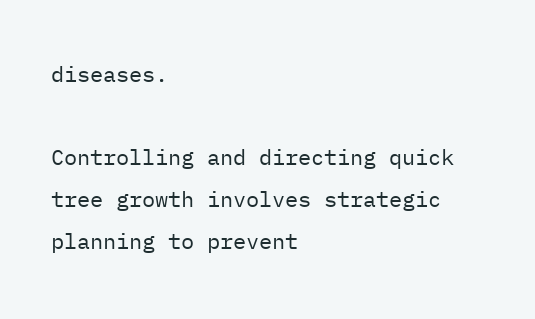diseases.

Controlling and directing quick tree growth involves strategic planning to prevent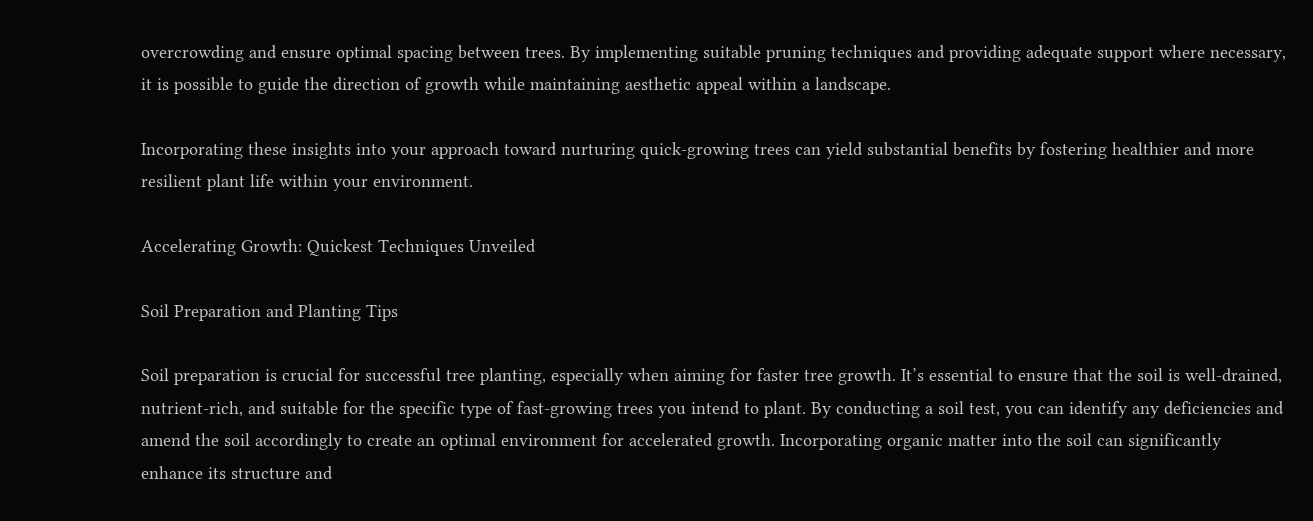overcrowding and ensure optimal spacing between trees. By implementing suitable pruning techniques and providing adequate support where necessary, it is possible to guide the direction of growth while maintaining aesthetic appeal within a landscape.

Incorporating these insights into your approach toward nurturing quick-growing trees can yield substantial benefits by fostering healthier and more resilient plant life within your environment.

Accelerating Growth: Quickest Techniques Unveiled

Soil Preparation and Planting Tips

Soil preparation is crucial for successful tree planting, especially when aiming for faster tree growth. It’s essential to ensure that the soil is well-drained, nutrient-rich, and suitable for the specific type of fast-growing trees you intend to plant. By conducting a soil test, you can identify any deficiencies and amend the soil accordingly to create an optimal environment for accelerated growth. Incorporating organic matter into the soil can significantly enhance its structure and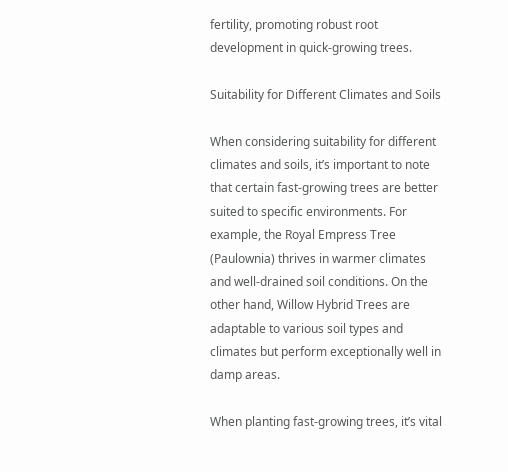fertility, promoting robust root development in quick-growing trees.

Suitability for Different Climates and Soils

When considering suitability for different climates and soils, it’s important to note that certain fast-growing trees are better suited to specific environments. For example, the Royal Empress Tree (Paulownia) thrives in warmer climates and well-drained soil conditions. On the other hand, Willow Hybrid Trees are adaptable to various soil types and climates but perform exceptionally well in damp areas.

When planting fast-growing trees, it’s vital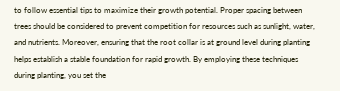to follow essential tips to maximize their growth potential. Proper spacing between trees should be considered to prevent competition for resources such as sunlight, water, and nutrients. Moreover, ensuring that the root collar is at ground level during planting helps establish a stable foundation for rapid growth. By employing these techniques during planting, you set the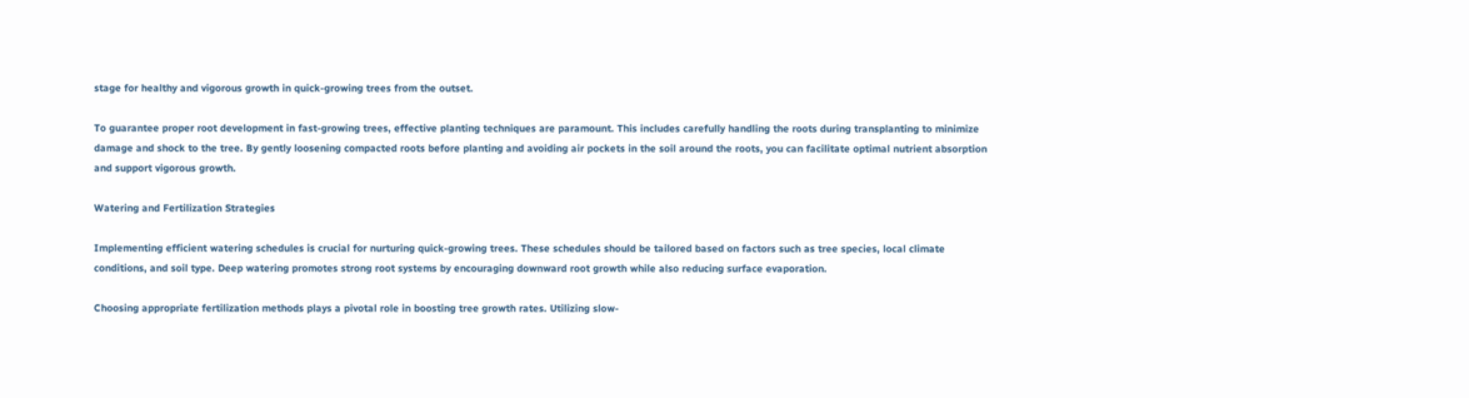stage for healthy and vigorous growth in quick-growing trees from the outset.

To guarantee proper root development in fast-growing trees, effective planting techniques are paramount. This includes carefully handling the roots during transplanting to minimize damage and shock to the tree. By gently loosening compacted roots before planting and avoiding air pockets in the soil around the roots, you can facilitate optimal nutrient absorption and support vigorous growth.

Watering and Fertilization Strategies

Implementing efficient watering schedules is crucial for nurturing quick-growing trees. These schedules should be tailored based on factors such as tree species, local climate conditions, and soil type. Deep watering promotes strong root systems by encouraging downward root growth while also reducing surface evaporation.

Choosing appropriate fertilization methods plays a pivotal role in boosting tree growth rates. Utilizing slow-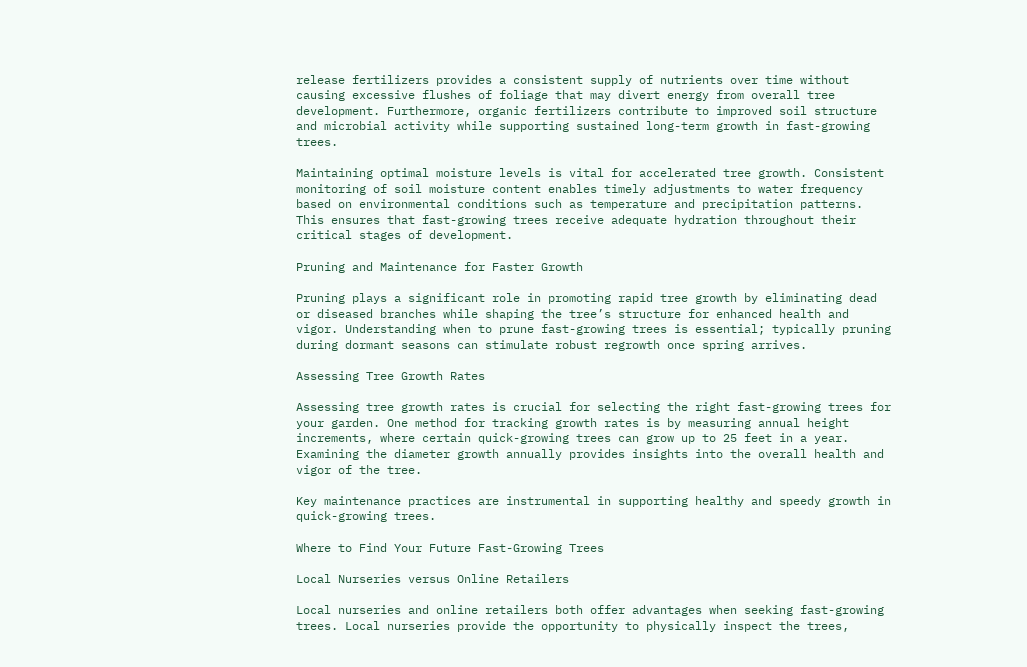release fertilizers provides a consistent supply of nutrients over time without causing excessive flushes of foliage that may divert energy from overall tree development. Furthermore, organic fertilizers contribute to improved soil structure and microbial activity while supporting sustained long-term growth in fast-growing trees.

Maintaining optimal moisture levels is vital for accelerated tree growth. Consistent monitoring of soil moisture content enables timely adjustments to water frequency based on environmental conditions such as temperature and precipitation patterns. This ensures that fast-growing trees receive adequate hydration throughout their critical stages of development.

Pruning and Maintenance for Faster Growth

Pruning plays a significant role in promoting rapid tree growth by eliminating dead or diseased branches while shaping the tree’s structure for enhanced health and vigor. Understanding when to prune fast-growing trees is essential; typically pruning during dormant seasons can stimulate robust regrowth once spring arrives.

Assessing Tree Growth Rates

Assessing tree growth rates is crucial for selecting the right fast-growing trees for your garden. One method for tracking growth rates is by measuring annual height increments, where certain quick-growing trees can grow up to 25 feet in a year. Examining the diameter growth annually provides insights into the overall health and vigor of the tree.

Key maintenance practices are instrumental in supporting healthy and speedy growth in quick-growing trees.

Where to Find Your Future Fast-Growing Trees

Local Nurseries versus Online Retailers

Local nurseries and online retailers both offer advantages when seeking fast-growing trees. Local nurseries provide the opportunity to physically inspect the trees,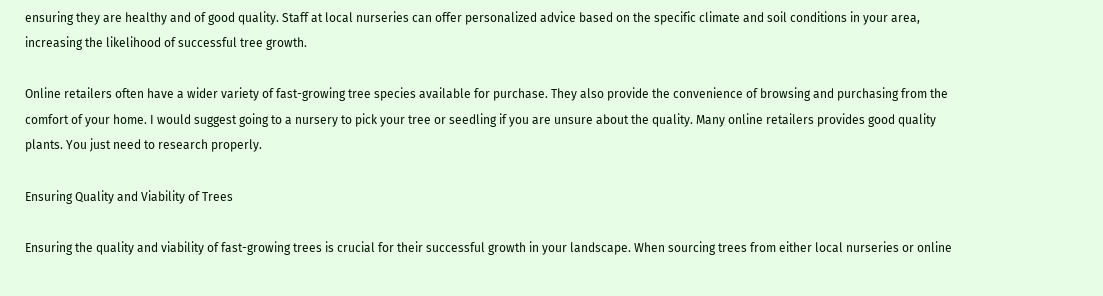ensuring they are healthy and of good quality. Staff at local nurseries can offer personalized advice based on the specific climate and soil conditions in your area, increasing the likelihood of successful tree growth.

Online retailers often have a wider variety of fast-growing tree species available for purchase. They also provide the convenience of browsing and purchasing from the comfort of your home. I would suggest going to a nursery to pick your tree or seedling if you are unsure about the quality. Many online retailers provides good quality plants. You just need to research properly.

Ensuring Quality and Viability of Trees

Ensuring the quality and viability of fast-growing trees is crucial for their successful growth in your landscape. When sourcing trees from either local nurseries or online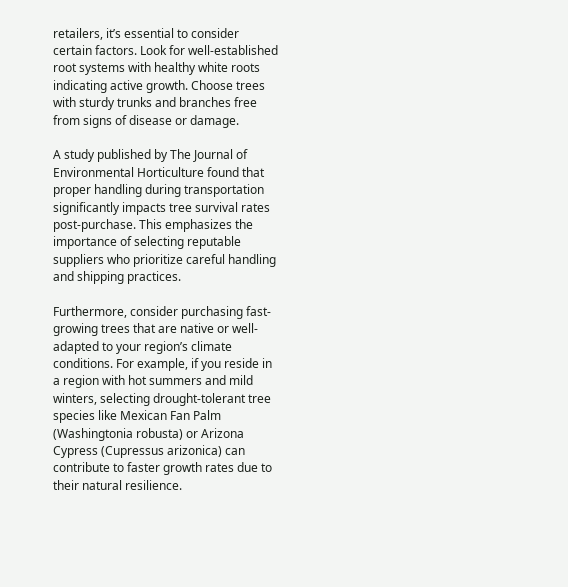retailers, it’s essential to consider certain factors. Look for well-established root systems with healthy white roots indicating active growth. Choose trees with sturdy trunks and branches free from signs of disease or damage.

A study published by The Journal of Environmental Horticulture found that proper handling during transportation significantly impacts tree survival rates post-purchase. This emphasizes the importance of selecting reputable suppliers who prioritize careful handling and shipping practices.

Furthermore, consider purchasing fast-growing trees that are native or well-adapted to your region’s climate conditions. For example, if you reside in a region with hot summers and mild winters, selecting drought-tolerant tree species like Mexican Fan Palm (Washingtonia robusta) or Arizona Cypress (Cupressus arizonica) can contribute to faster growth rates due to their natural resilience.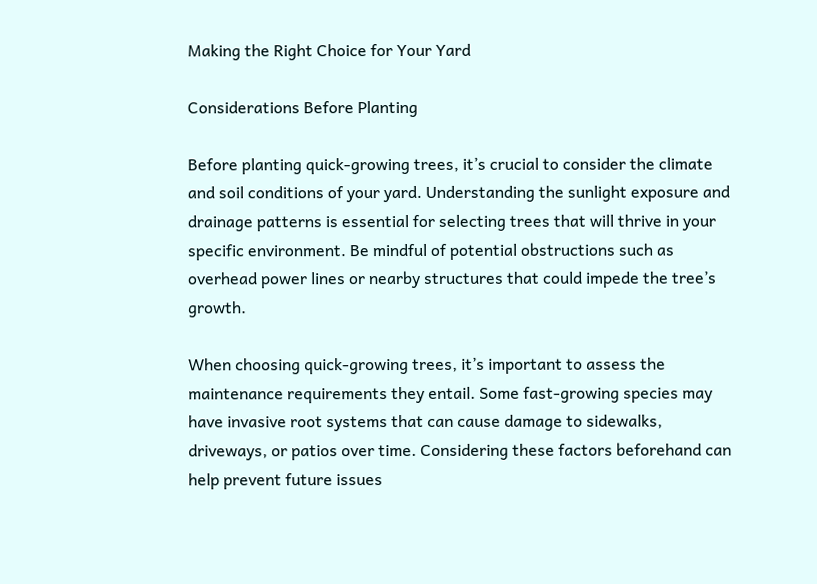Making the Right Choice for Your Yard

Considerations Before Planting

Before planting quick-growing trees, it’s crucial to consider the climate and soil conditions of your yard. Understanding the sunlight exposure and drainage patterns is essential for selecting trees that will thrive in your specific environment. Be mindful of potential obstructions such as overhead power lines or nearby structures that could impede the tree’s growth.

When choosing quick-growing trees, it’s important to assess the maintenance requirements they entail. Some fast-growing species may have invasive root systems that can cause damage to sidewalks, driveways, or patios over time. Considering these factors beforehand can help prevent future issues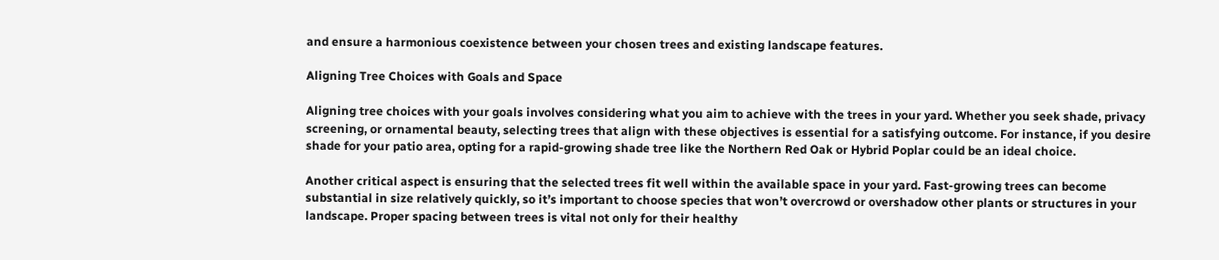and ensure a harmonious coexistence between your chosen trees and existing landscape features.

Aligning Tree Choices with Goals and Space

Aligning tree choices with your goals involves considering what you aim to achieve with the trees in your yard. Whether you seek shade, privacy screening, or ornamental beauty, selecting trees that align with these objectives is essential for a satisfying outcome. For instance, if you desire shade for your patio area, opting for a rapid-growing shade tree like the Northern Red Oak or Hybrid Poplar could be an ideal choice.

Another critical aspect is ensuring that the selected trees fit well within the available space in your yard. Fast-growing trees can become substantial in size relatively quickly, so it’s important to choose species that won’t overcrowd or overshadow other plants or structures in your landscape. Proper spacing between trees is vital not only for their healthy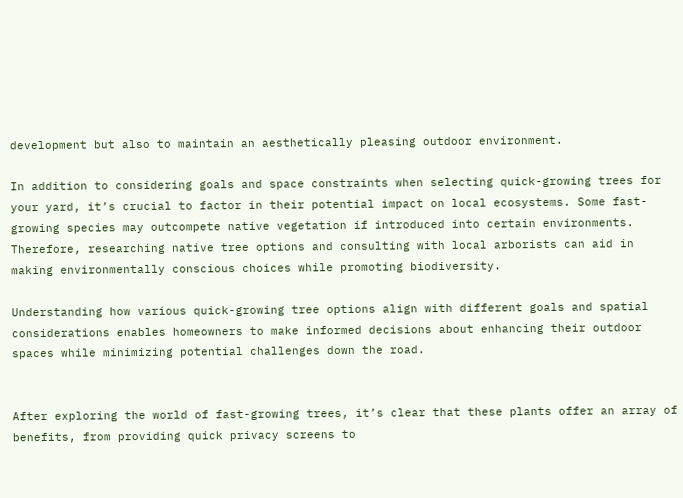development but also to maintain an aesthetically pleasing outdoor environment.

In addition to considering goals and space constraints when selecting quick-growing trees for your yard, it’s crucial to factor in their potential impact on local ecosystems. Some fast-growing species may outcompete native vegetation if introduced into certain environments. Therefore, researching native tree options and consulting with local arborists can aid in making environmentally conscious choices while promoting biodiversity.

Understanding how various quick-growing tree options align with different goals and spatial considerations enables homeowners to make informed decisions about enhancing their outdoor spaces while minimizing potential challenges down the road.


After exploring the world of fast-growing trees, it’s clear that these plants offer an array of benefits, from providing quick privacy screens to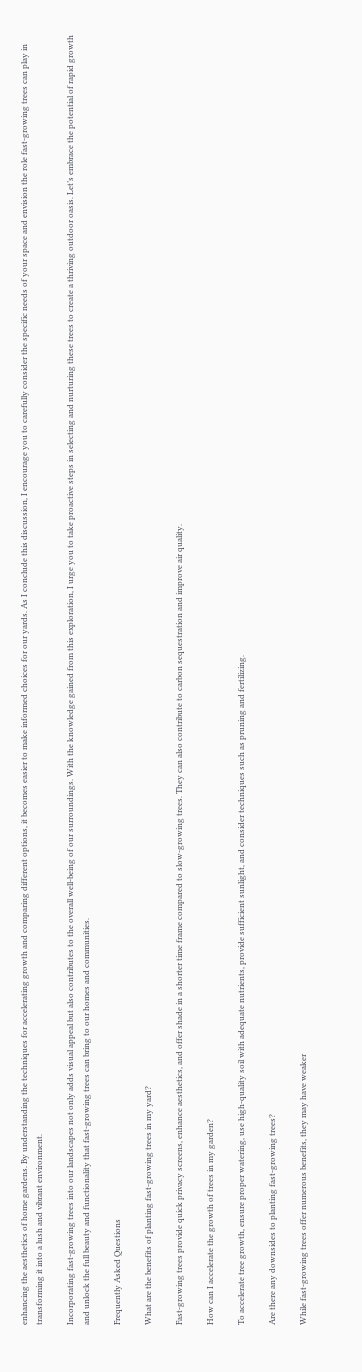enhancing the aesthetics of home gardens. By understanding the techniques for accelerating growth and comparing different options, it becomes easier to make informed choices for our yards. As I conclude this discussion, I encourage you to carefully consider the specific needs of your space and envision the role fast-growing trees can play in transforming it into a lush and vibrant environment.

Incorporating fast-growing trees into our landscapes not only adds visual appeal but also contributes to the overall well-being of our surroundings. With the knowledge gained from this exploration, I urge you to take proactive steps in selecting and nurturing these trees to create a thriving outdoor oasis. Let’s embrace the potential of rapid growth and unlock the full beauty and functionality that fast-growing trees can bring to our homes and communities.

Frequently Asked Questions

What are the benefits of planting fast-growing trees in my yard?

Fast-growing trees provide quick privacy screens, enhance aesthetics, and offer shade in a shorter time frame compared to slow-growing trees. They can also contribute to carbon sequestration and improve air quality.

How can I accelerate the growth of trees in my garden?

To accelerate tree growth, ensure proper watering, use high-quality soil with adequate nutrients, provide sufficient sunlight, and consider techniques such as pruning and fertilizing.

Are there any downsides to planting fast-growing trees?

While fast-growing trees offer numerous benefits, they may have weaker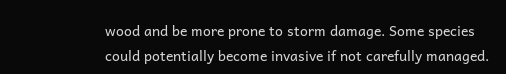wood and be more prone to storm damage. Some species could potentially become invasive if not carefully managed.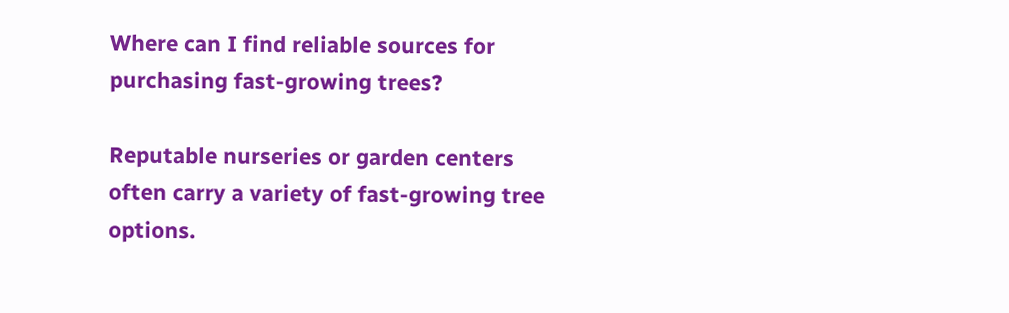Where can I find reliable sources for purchasing fast-growing trees?

Reputable nurseries or garden centers often carry a variety of fast-growing tree options.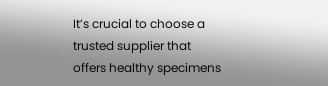It’s crucial to choose a trusted supplier that offers healthy specimens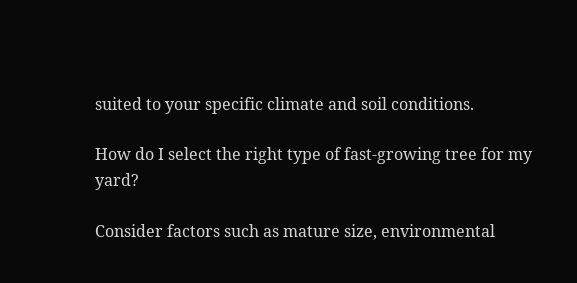suited to your specific climate and soil conditions.

How do I select the right type of fast-growing tree for my yard?

Consider factors such as mature size, environmental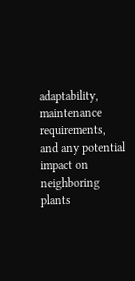adaptability, maintenance requirements, and any potential impact on neighboring plants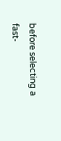before selecting a fast-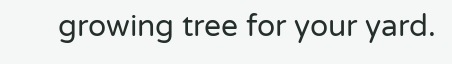growing tree for your yard.